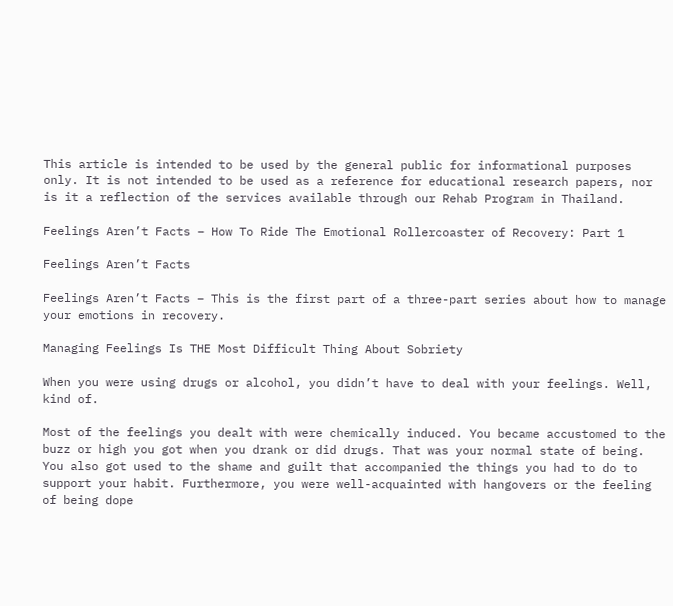This article is intended to be used by the general public for informational purposes only. It is not intended to be used as a reference for educational research papers, nor is it a reflection of the services available through our Rehab Program in Thailand.

Feelings Aren’t Facts – How To Ride The Emotional Rollercoaster of Recovery: Part 1

Feelings Aren’t Facts

Feelings Aren’t Facts – This is the first part of a three-part series about how to manage your emotions in recovery.

Managing Feelings Is THE Most Difficult Thing About Sobriety

When you were using drugs or alcohol, you didn’t have to deal with your feelings. Well, kind of.

Most of the feelings you dealt with were chemically induced. You became accustomed to the buzz or high you got when you drank or did drugs. That was your normal state of being. You also got used to the shame and guilt that accompanied the things you had to do to support your habit. Furthermore, you were well-acquainted with hangovers or the feeling of being dope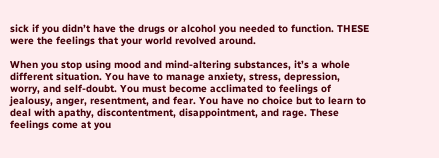sick if you didn’t have the drugs or alcohol you needed to function. THESE were the feelings that your world revolved around.

When you stop using mood and mind-altering substances, it’s a whole different situation. You have to manage anxiety, stress, depression, worry, and self-doubt. You must become acclimated to feelings of jealousy, anger, resentment, and fear. You have no choice but to learn to deal with apathy, discontentment, disappointment, and rage. These feelings come at you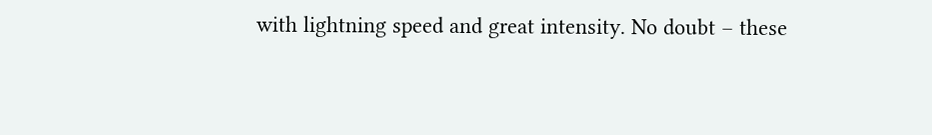with lightning speed and great intensity. No doubt – these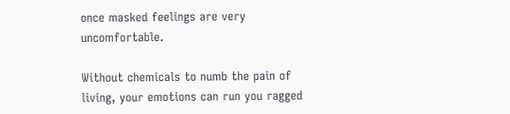once masked feelings are very uncomfortable.

Without chemicals to numb the pain of living, your emotions can run you ragged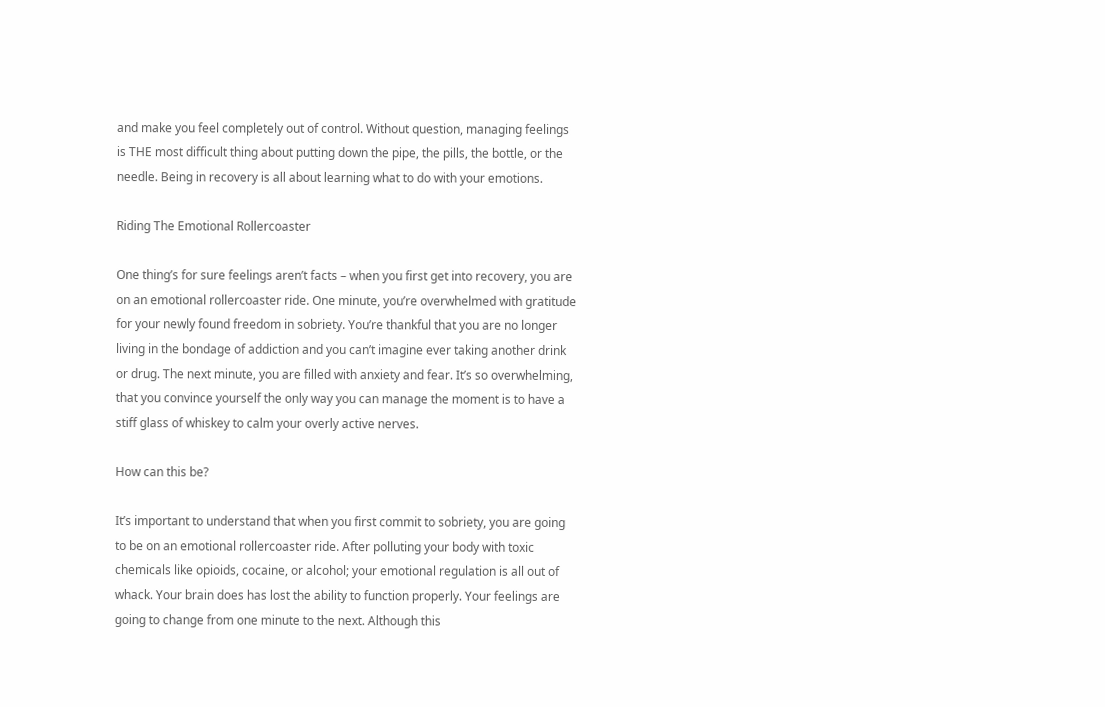and make you feel completely out of control. Without question, managing feelings is THE most difficult thing about putting down the pipe, the pills, the bottle, or the needle. Being in recovery is all about learning what to do with your emotions.

Riding The Emotional Rollercoaster

One thing’s for sure feelings aren’t facts – when you first get into recovery, you are on an emotional rollercoaster ride. One minute, you’re overwhelmed with gratitude for your newly found freedom in sobriety. You’re thankful that you are no longer living in the bondage of addiction and you can’t imagine ever taking another drink or drug. The next minute, you are filled with anxiety and fear. It’s so overwhelming, that you convince yourself the only way you can manage the moment is to have a stiff glass of whiskey to calm your overly active nerves.

How can this be?

It’s important to understand that when you first commit to sobriety, you are going to be on an emotional rollercoaster ride. After polluting your body with toxic chemicals like opioids, cocaine, or alcohol; your emotional regulation is all out of whack. Your brain does has lost the ability to function properly. Your feelings are going to change from one minute to the next. Although this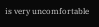is very uncomfortable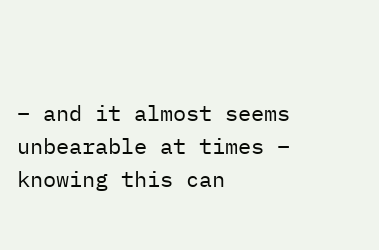– and it almost seems unbearable at times – knowing this can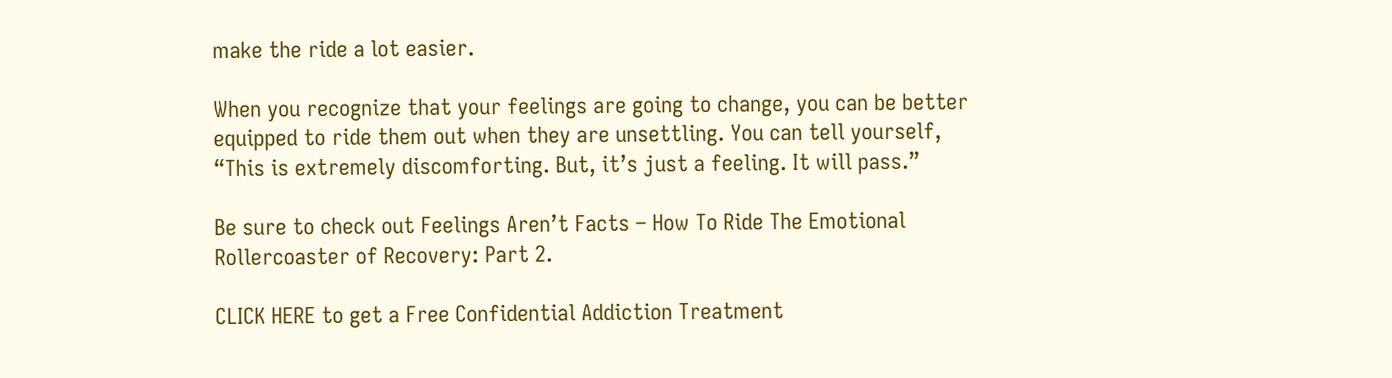make the ride a lot easier.

When you recognize that your feelings are going to change, you can be better equipped to ride them out when they are unsettling. You can tell yourself, “This is extremely discomforting. But, it’s just a feeling. It will pass.”

Be sure to check out Feelings Aren’t Facts – How To Ride The Emotional Rollercoaster of Recovery: Part 2.

CLICK HERE to get a Free Confidential Addiction Treatment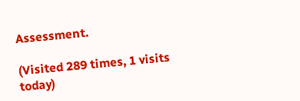Assessment.

(Visited 289 times, 1 visits today)